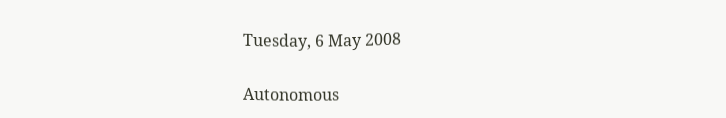Tuesday, 6 May 2008

Autonomous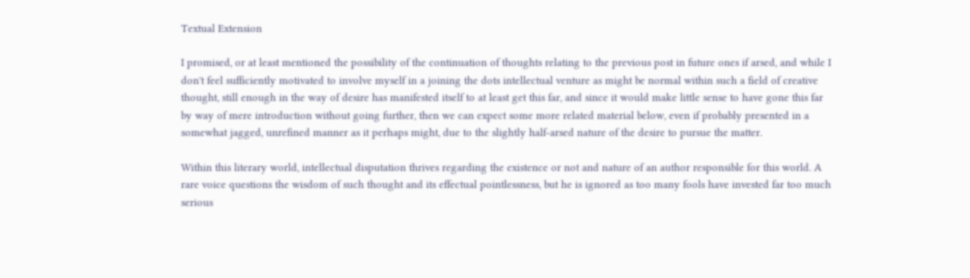Textual Extension

I promised, or at least mentioned the possibility of the continuation of thoughts relating to the previous post in future ones if arsed, and while I don't feel sufficiently motivated to involve myself in a joining the dots intellectual venture as might be normal within such a field of creative thought, still enough in the way of desire has manifested itself to at least get this far, and since it would make little sense to have gone this far by way of mere introduction without going further, then we can expect some more related material below, even if probably presented in a somewhat jagged, unrefined manner as it perhaps might, due to the slightly half-arsed nature of the desire to pursue the matter.

Within this literary world, intellectual disputation thrives regarding the existence or not and nature of an author responsible for this world. A rare voice questions the wisdom of such thought and its effectual pointlessness, but he is ignored as too many fools have invested far too much serious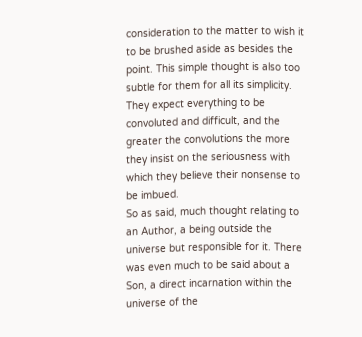consideration to the matter to wish it to be brushed aside as besides the point. This simple thought is also too subtle for them for all its simplicity. They expect everything to be convoluted and difficult, and the greater the convolutions the more they insist on the seriousness with which they believe their nonsense to be imbued.
So as said, much thought relating to an Author, a being outside the universe but responsible for it. There was even much to be said about a Son, a direct incarnation within the universe of the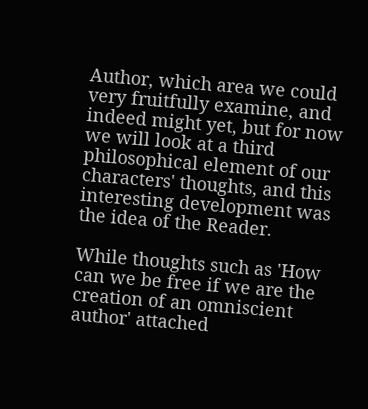Author, which area we could very fruitfully examine, and indeed might yet, but for now we will look at a third philosophical element of our characters' thoughts, and this interesting development was the idea of the Reader.

While thoughts such as 'How can we be free if we are the creation of an omniscient author' attached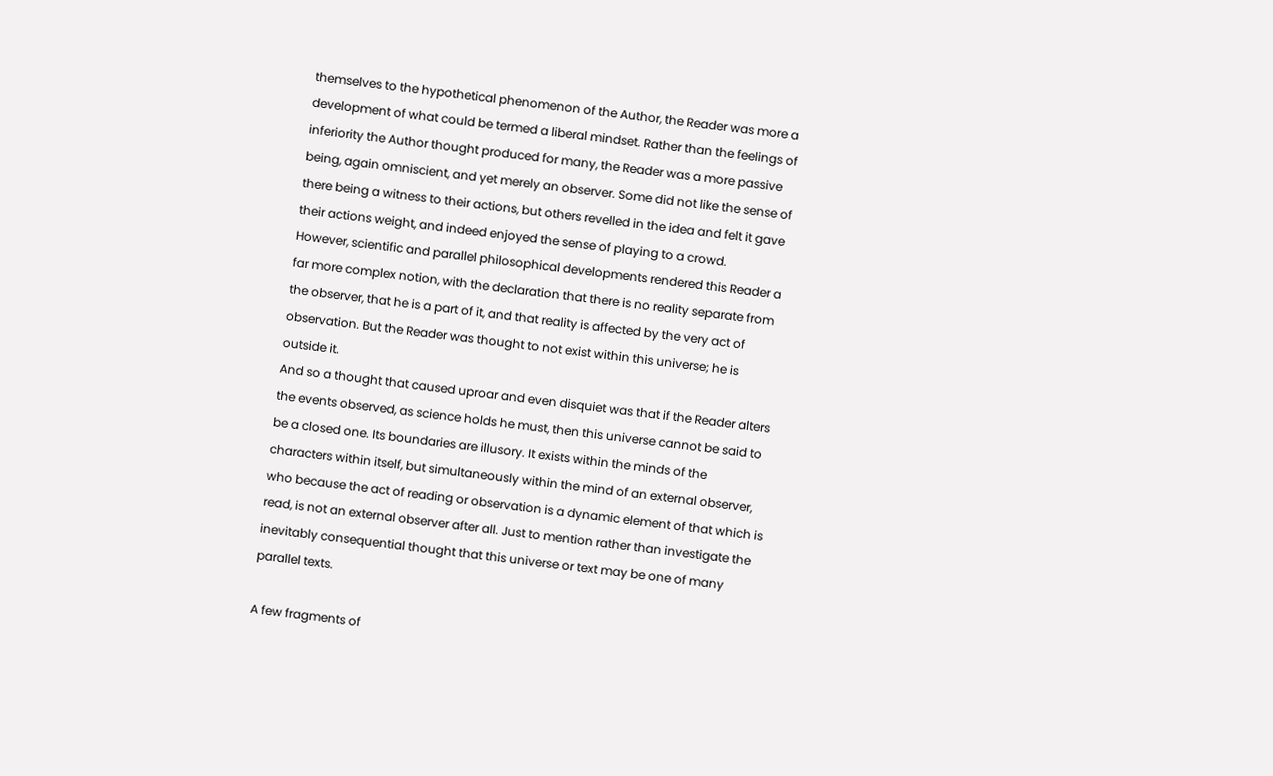themselves to the hypothetical phenomenon of the Author, the Reader was more a development of what could be termed a liberal mindset. Rather than the feelings of inferiority the Author thought produced for many, the Reader was a more passive being, again omniscient, and yet merely an observer. Some did not like the sense of there being a witness to their actions, but others revelled in the idea and felt it gave their actions weight, and indeed enjoyed the sense of playing to a crowd.
However, scientific and parallel philosophical developments rendered this Reader a far more complex notion, with the declaration that there is no reality separate from the observer, that he is a part of it, and that reality is affected by the very act of observation. But the Reader was thought to not exist within this universe; he is outside it.
And so a thought that caused uproar and even disquiet was that if the Reader alters the events observed, as science holds he must, then this universe cannot be said to be a closed one. Its boundaries are illusory. It exists within the minds of the characters within itself, but simultaneously within the mind of an external observer, who because the act of reading or observation is a dynamic element of that which is read, is not an external observer after all. Just to mention rather than investigate the inevitably consequential thought that this universe or text may be one of many parallel texts.

A few fragments of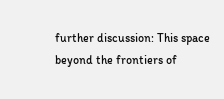further discussion: This space beyond the frontiers of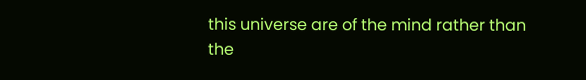this universe are of the mind rather than the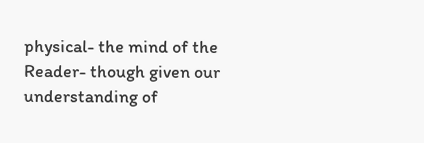physical- the mind of the Reader- though given our understanding of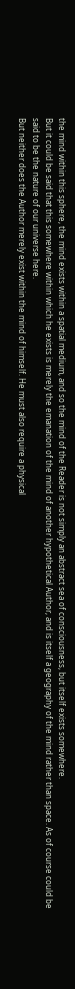the mind within this sphere, the mind exists within a spatial medium, and so the mind of the Reader is not simply an abstract sea of consciousness, but itself exists somewhere.
But it could be said that this somewhere within which he exists is merely the emanation of the mind of another hypothetical Author, and is itself a geography of the mind rather than space. As of course could be said to be the nature of our universe here.
But neither does the Author merely exist within the mind of himself. He must also require a physical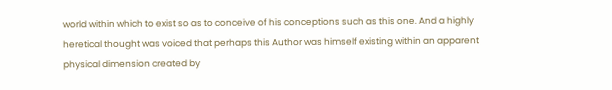world within which to exist so as to conceive of his conceptions such as this one. And a highly heretical thought was voiced that perhaps this Author was himself existing within an apparent physical dimension created by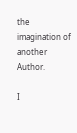the imagination of another Author.

I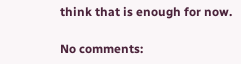think that is enough for now.

No comments: